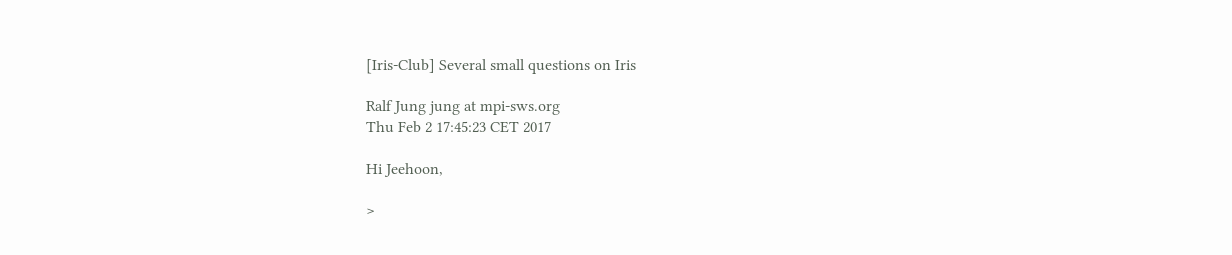[Iris-Club] Several small questions on Iris

Ralf Jung jung at mpi-sws.org
Thu Feb 2 17:45:23 CET 2017

Hi Jeehoon,

>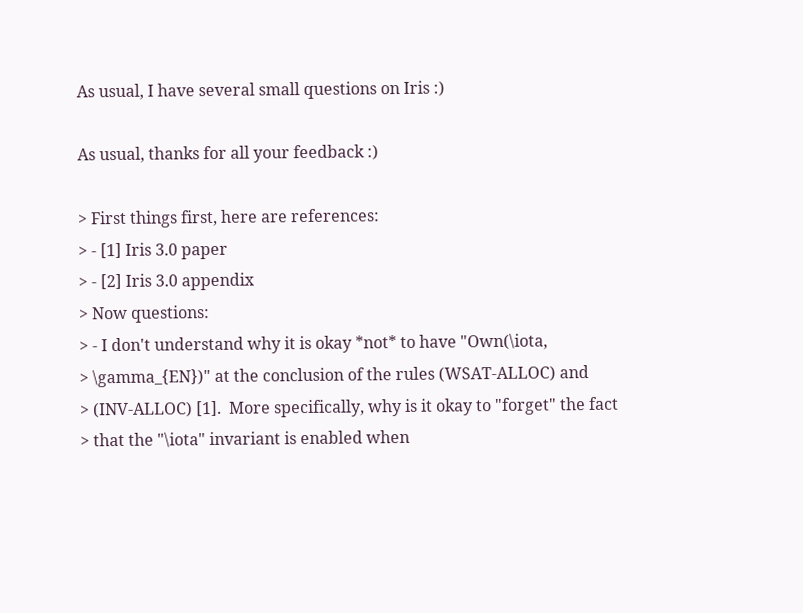As usual, I have several small questions on Iris :)

As usual, thanks for all your feedback :)

> First things first, here are references:
> - [1] Iris 3.0 paper
> - [2] Iris 3.0 appendix
> Now questions:
> - I don't understand why it is okay *not* to have "Own(\iota,
> \gamma_{EN})" at the conclusion of the rules (WSAT-ALLOC) and
> (INV-ALLOC) [1].  More specifically, why is it okay to "forget" the fact
> that the "\iota" invariant is enabled when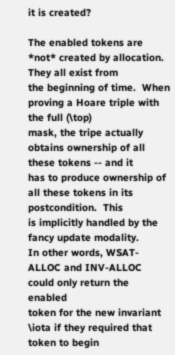it is created?

The enabled tokens are *not* created by allocation.  They all exist from
the beginning of time.  When proving a Hoare triple with the full (\top)
mask, the tripe actually obtains ownership of all these tokens -- and it
has to produce ownership of all these tokens in its postcondition.  This
is implicitly handled by the fancy update modality.
In other words, WSAT-ALLOC and INV-ALLOC could only return the enabled
token for the new invariant \iota if they required that token to begin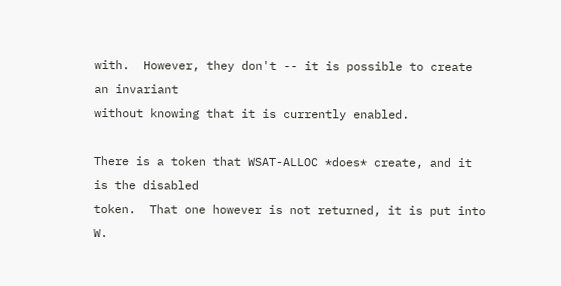with.  However, they don't -- it is possible to create an invariant
without knowing that it is currently enabled.

There is a token that WSAT-ALLOC *does* create, and it is the disabled
token.  That one however is not returned, it is put into W.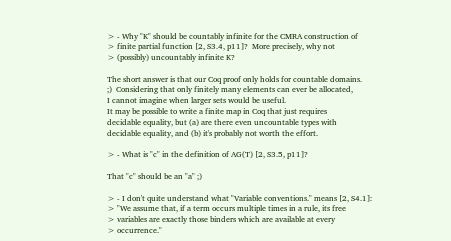> - Why "K" should be countably infinite for the CMRA construction of
> finite partial function [2, S3.4, p11]?  More precisely, why not
> (possibly) uncountably infinite K?

The short answer is that our Coq proof only holds for countable domains.
;)  Considering that only finitely many elements can ever be allocated,
I cannot imagine when larger sets would be useful.
It may be possible to write a finite map in Coq that just requires
decidable equality, but (a) are there even uncountable types with
decidable equality, and (b) it's probably not worth the effort.

> - What is "c" in the definition of AG(T) [2, S3.5, p11]?

That "c" should be an "a" ;)

> - I don't quite understand what "Variable conventions." means [2, S4.1]:
> "We assume that, if a term occurs multiple times in a rule, its free
> variables are exactly those binders which are available at every
> occurrence."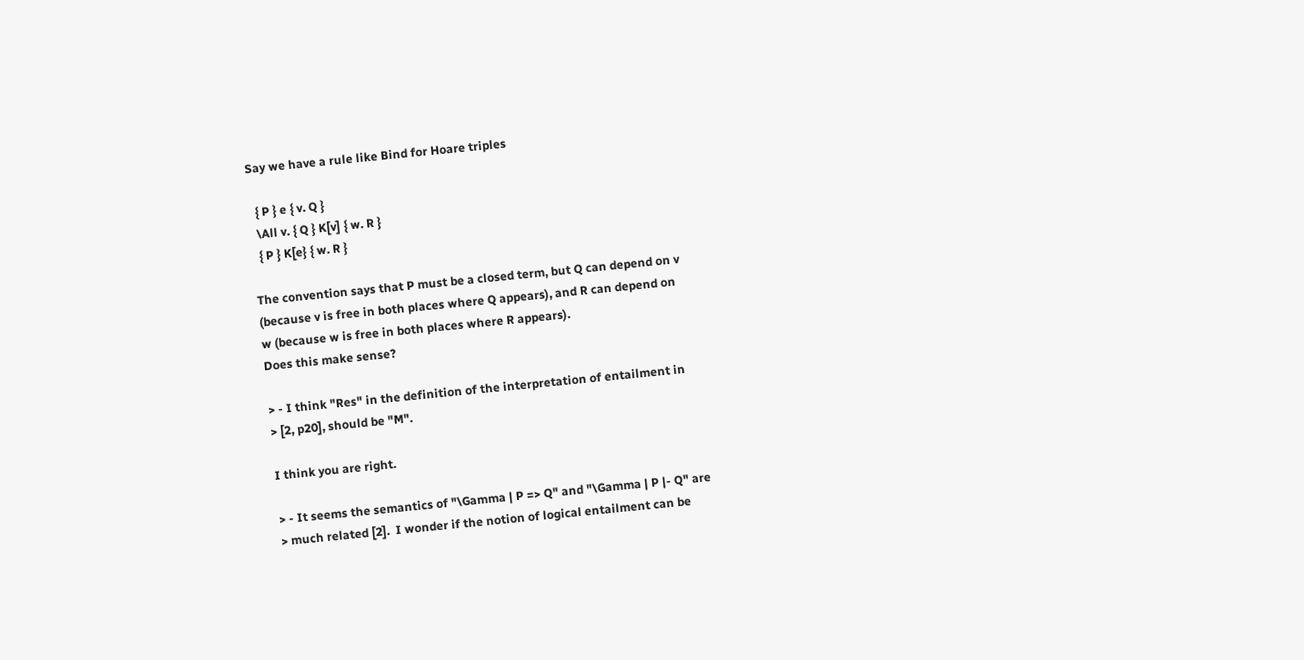Say we have a rule like Bind for Hoare triples

  { P } e { v. Q }
  \All v. { Q } K[v] { w. R }
  { P } K[e} { w. R }

The convention says that P must be a closed term, but Q can depend on v
(because v is free in both places where Q appears), and R can depend on
w (because w is free in both places where R appears).
Does this make sense?

> - I think "Res" in the definition of the interpretation of entailment in
> [2, p20], should be "M".

I think you are right.

> - It seems the semantics of "\Gamma | P => Q" and "\Gamma | P |- Q" are
> much related [2].  I wonder if the notion of logical entailment can be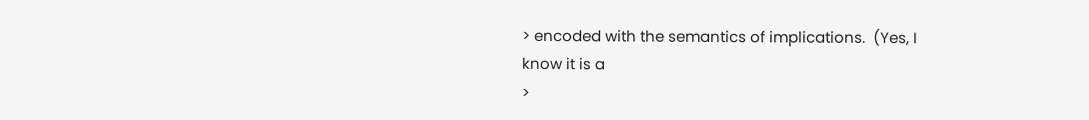> encoded with the semantics of implications.  (Yes, I know it is a
>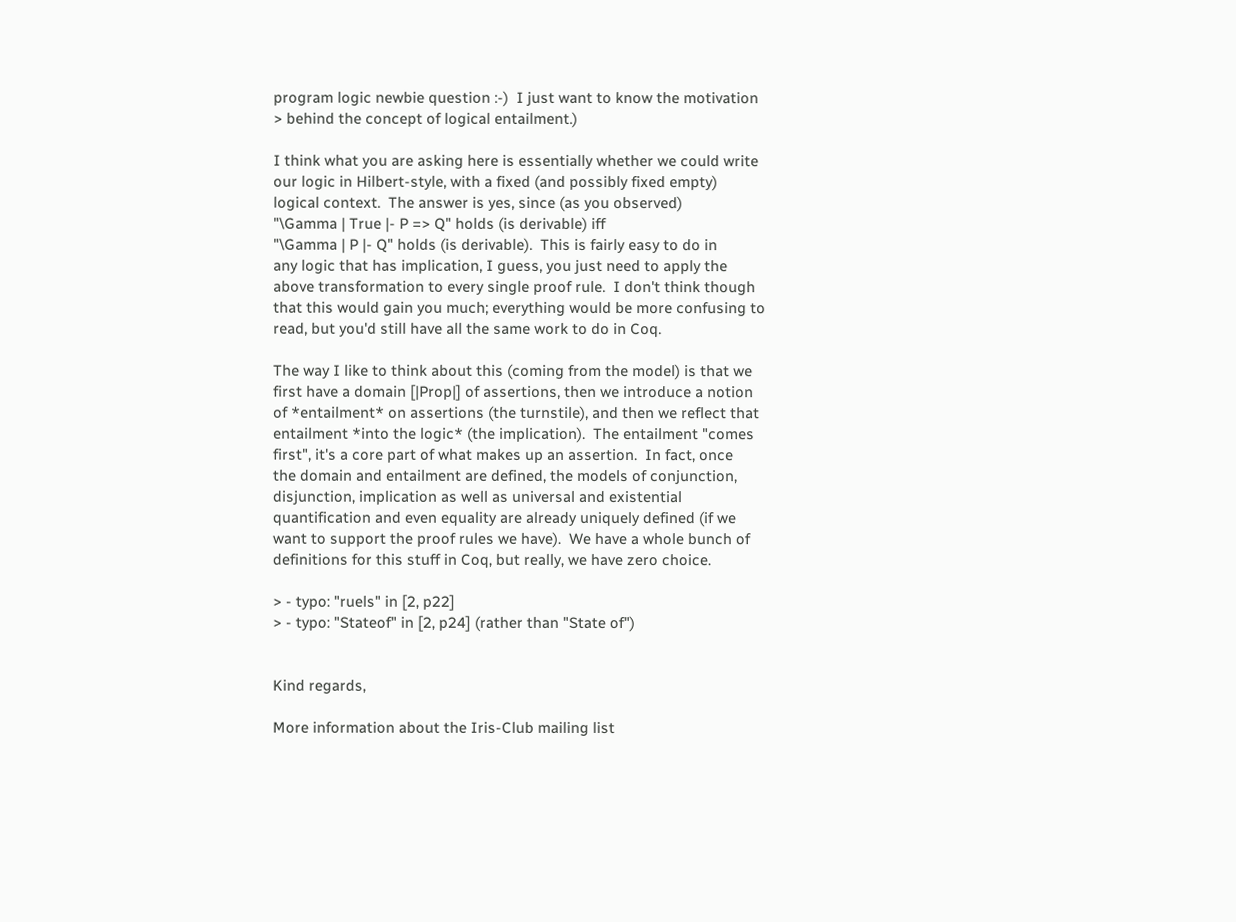program logic newbie question :-)  I just want to know the motivation
> behind the concept of logical entailment.)

I think what you are asking here is essentially whether we could write
our logic in Hilbert-style, with a fixed (and possibly fixed empty)
logical context.  The answer is yes, since (as you observed)
"\Gamma | True |- P => Q" holds (is derivable) iff
"\Gamma | P |- Q" holds (is derivable).  This is fairly easy to do in
any logic that has implication, I guess, you just need to apply the
above transformation to every single proof rule.  I don't think though
that this would gain you much; everything would be more confusing to
read, but you'd still have all the same work to do in Coq.

The way I like to think about this (coming from the model) is that we
first have a domain [|Prop|] of assertions, then we introduce a notion
of *entailment* on assertions (the turnstile), and then we reflect that
entailment *into the logic* (the implication).  The entailment "comes
first", it's a core part of what makes up an assertion.  In fact, once
the domain and entailment are defined, the models of conjunction,
disjunction, implication as well as universal and existential
quantification and even equality are already uniquely defined (if we
want to support the proof rules we have).  We have a whole bunch of
definitions for this stuff in Coq, but really, we have zero choice.

> - typo: "ruels" in [2, p22]
> - typo: "Stateof" in [2, p24] (rather than "State of")


Kind regards,

More information about the Iris-Club mailing list